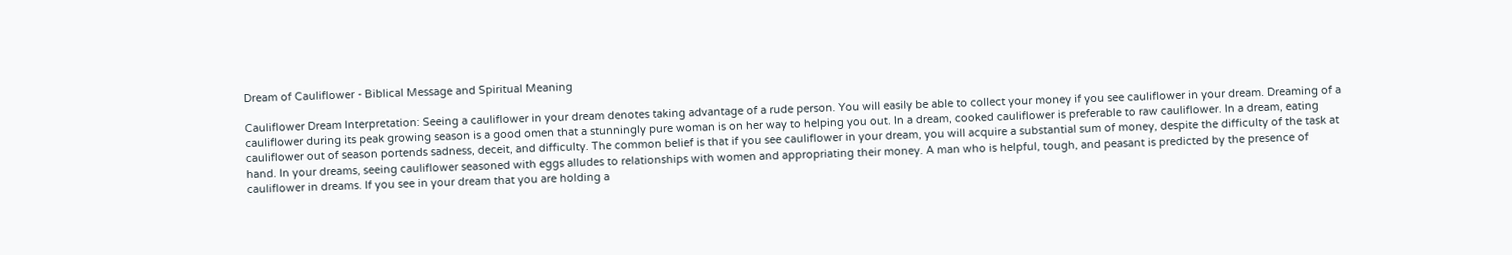Dream of Cauliflower - Biblical Message and Spiritual Meaning

Cauliflower Dream Interpretation: Seeing a cauliflower in your dream denotes taking advantage of a rude person. You will easily be able to collect your money if you see cauliflower in your dream. Dreaming of a cauliflower during its peak growing season is a good omen that a stunningly pure woman is on her way to helping you out. In a dream, cooked cauliflower is preferable to raw cauliflower. In a dream, eating cauliflower out of season portends sadness, deceit, and difficulty. The common belief is that if you see cauliflower in your dream, you will acquire a substantial sum of money, despite the difficulty of the task at hand. In your dreams, seeing cauliflower seasoned with eggs alludes to relationships with women and appropriating their money. A man who is helpful, tough, and peasant is predicted by the presence of cauliflower in dreams. If you see in your dream that you are holding a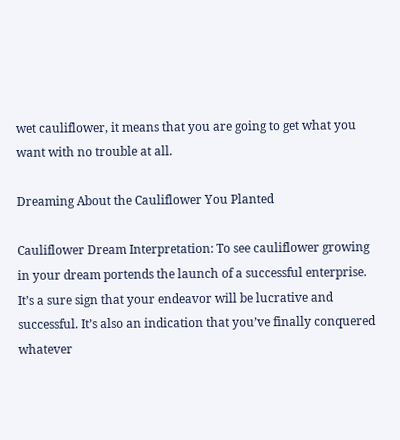wet cauliflower, it means that you are going to get what you want with no trouble at all.

Dreaming About the Cauliflower You Planted

Cauliflower Dream Interpretation: To see cauliflower growing in your dream portends the launch of a successful enterprise. It’s a sure sign that your endeavor will be lucrative and successful. It’s also an indication that you’ve finally conquered whatever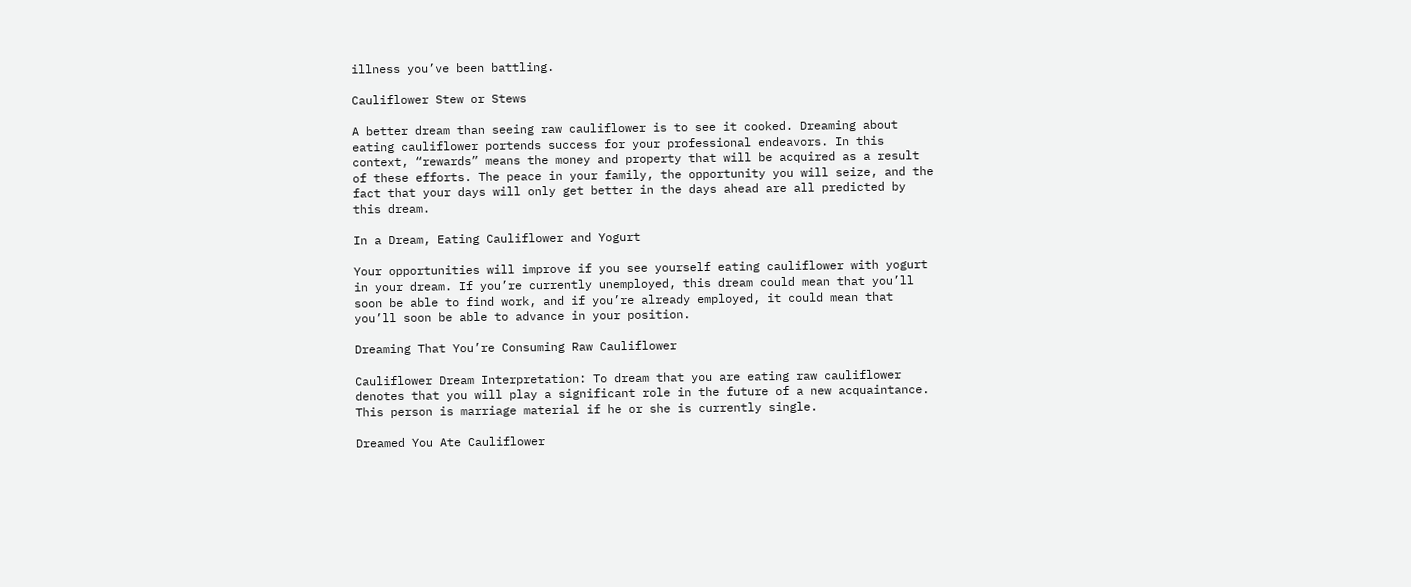illness you’ve been battling.

Cauliflower Stew or Stews

A better dream than seeing raw cauliflower is to see it cooked. Dreaming about eating cauliflower portends success for your professional endeavors. In this context, “rewards” means the money and property that will be acquired as a result of these efforts. The peace in your family, the opportunity you will seize, and the fact that your days will only get better in the days ahead are all predicted by this dream.

In a Dream, Eating Cauliflower and Yogurt

Your opportunities will improve if you see yourself eating cauliflower with yogurt in your dream. If you’re currently unemployed, this dream could mean that you’ll soon be able to find work, and if you’re already employed, it could mean that you’ll soon be able to advance in your position.

Dreaming That You’re Consuming Raw Cauliflower

Cauliflower Dream Interpretation: To dream that you are eating raw cauliflower denotes that you will play a significant role in the future of a new acquaintance. This person is marriage material if he or she is currently single.

Dreamed You Ate Cauliflower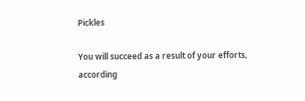Pickles

You will succeed as a result of your efforts, according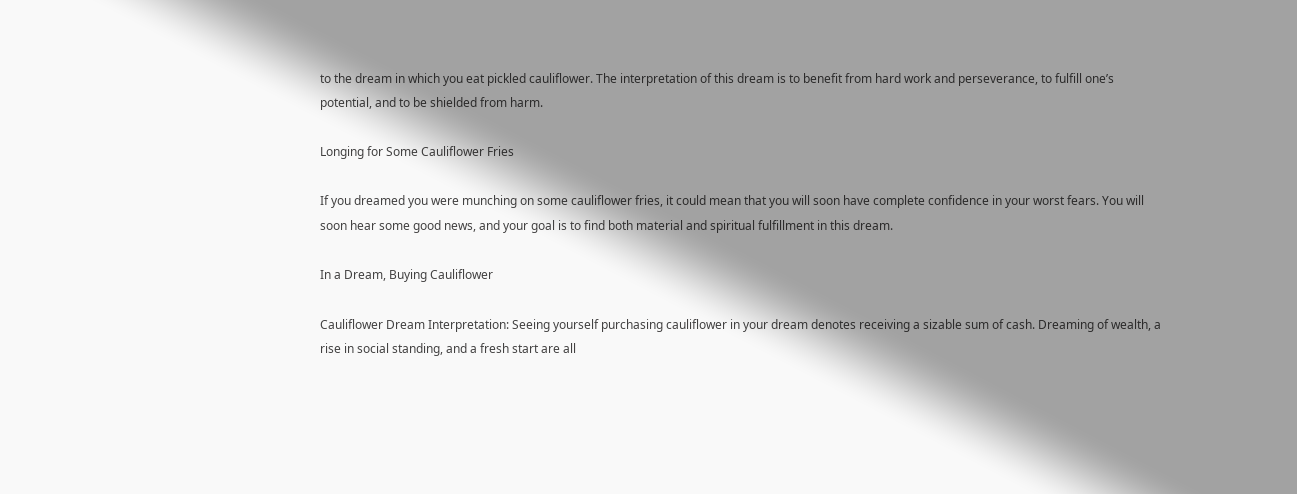to the dream in which you eat pickled cauliflower. The interpretation of this dream is to benefit from hard work and perseverance, to fulfill one’s potential, and to be shielded from harm.

Longing for Some Cauliflower Fries

If you dreamed you were munching on some cauliflower fries, it could mean that you will soon have complete confidence in your worst fears. You will soon hear some good news, and your goal is to find both material and spiritual fulfillment in this dream.

In a Dream, Buying Cauliflower

Cauliflower Dream Interpretation: Seeing yourself purchasing cauliflower in your dream denotes receiving a sizable sum of cash. Dreaming of wealth, a rise in social standing, and a fresh start are all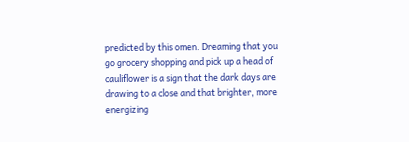predicted by this omen. Dreaming that you go grocery shopping and pick up a head of cauliflower is a sign that the dark days are drawing to a close and that brighter, more energizing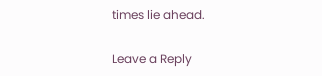times lie ahead.

Leave a Reply